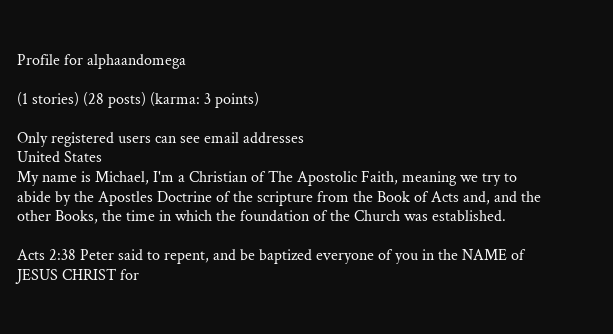Profile for alphaandomega

(1 stories) (28 posts) (karma: 3 points)

Only registered users can see email addresses
United States
My name is Michael, I'm a Christian of The Apostolic Faith, meaning we try to abide by the Apostles Doctrine of the scripture from the Book of Acts and, and the other Books, the time in which the foundation of the Church was established.

Acts 2:38 Peter said to repent, and be baptized everyone of you in the NAME of JESUS CHRIST for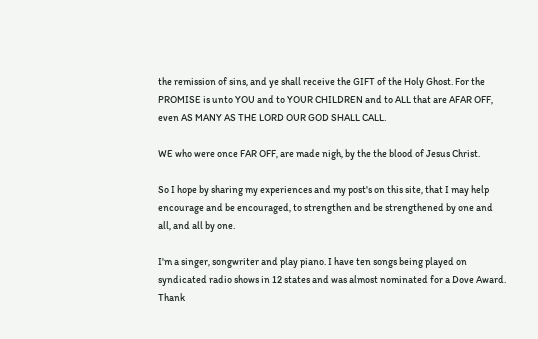the remission of sins, and ye shall receive the GIFT of the Holy Ghost. For the PROMISE is unto YOU and to YOUR CHILDREN and to ALL that are AFAR OFF, even AS MANY AS THE LORD OUR GOD SHALL CALL.

WE who were once FAR OFF, are made nigh, by the the blood of Jesus Christ.

So I hope by sharing my experiences and my post's on this site, that I may help encourage and be encouraged, to strengthen and be strengthened by one and all, and all by one.

I'm a singer, songwriter and play piano. I have ten songs being played on syndicated radio shows in 12 states and was almost nominated for a Dove Award. Thank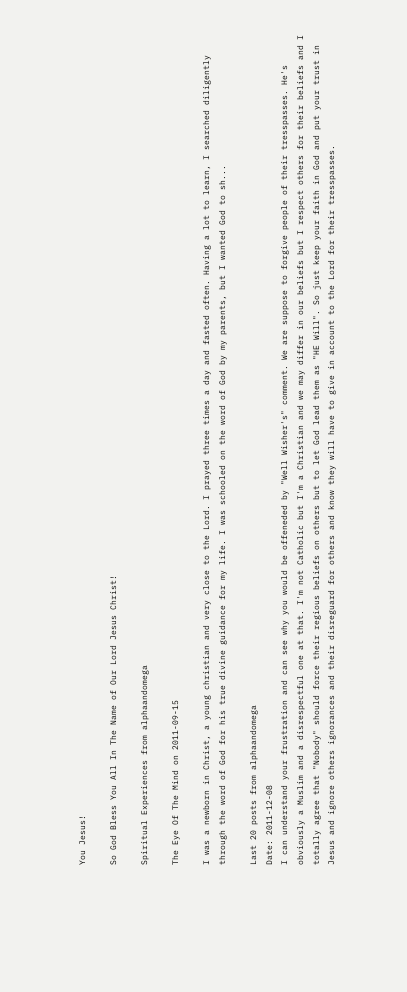You Jesus!

So God Bless You All In The Name of Our Lord Jesus Christ!

Spiritual Experiences from alphaandomega

The Eye Of The Mind on 2011-09-15

I was a newborn in Christ, a young christian and very close to the Lord. I prayed three times a day and fasted often. Having a lot to learn, I searched diligently through the word of God for his true divine guidance for my life. I was schooled on the word of God by my parents, but I wanted God to sh...

Last 20 posts from alphaandomega
Date: 2011-12-08
I can understand your frustration and can see why you would be offeneded by "Well Wisher's" comment. We are suppose to forgive people of their tresspasses. He's obviously a Muslim and a disrespectful one at that. I'm not Catholic but I'm a Christian and we may differ in our beliefs but I respect others for their beliefs and I totally agree that "Nobody" should force their regious beliefs on others but to let God lead them as "HE Will". So just keep your faith in God and put your trust in Jesus and ignore others ignorances and their disreguard for others and know they will have to give in account to the Lord for their tresspasses.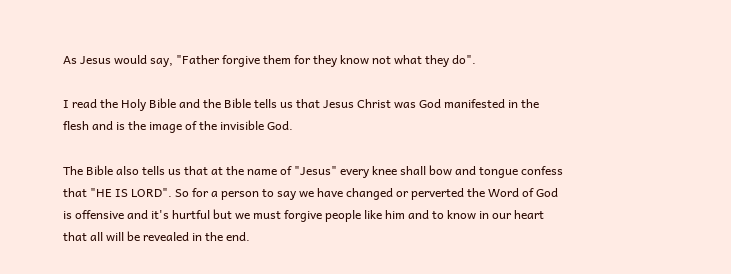As Jesus would say, "Father forgive them for they know not what they do".

I read the Holy Bible and the Bible tells us that Jesus Christ was God manifested in the flesh and is the image of the invisible God.

The Bible also tells us that at the name of "Jesus" every knee shall bow and tongue confess that "HE IS LORD". So for a person to say we have changed or perverted the Word of God is offensive and it's hurtful but we must forgive people like him and to know in our heart that all will be revealed in the end.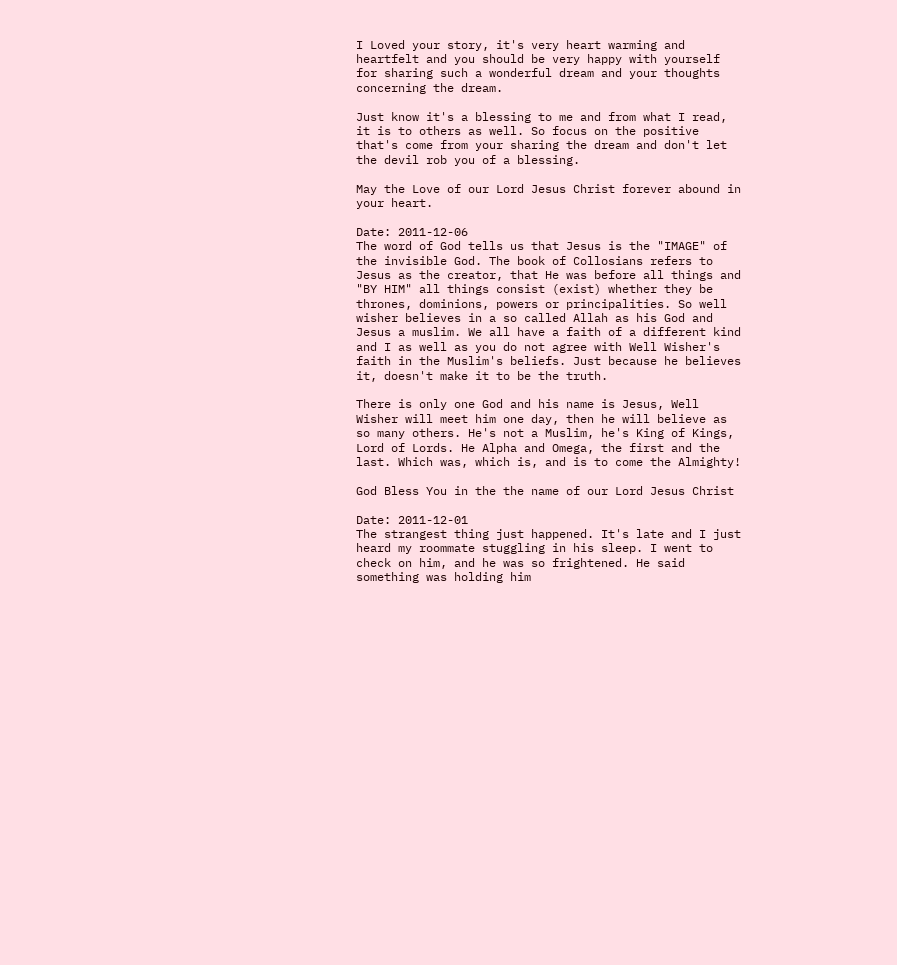I Loved your story, it's very heart warming and heartfelt and you should be very happy with yourself for sharing such a wonderful dream and your thoughts concerning the dream.

Just know it's a blessing to me and from what I read, it is to others as well. So focus on the positive that's come from your sharing the dream and don't let the devil rob you of a blessing.

May the Love of our Lord Jesus Christ forever abound in your heart.

Date: 2011-12-06
The word of God tells us that Jesus is the "IMAGE" of the invisible God. The book of Collosians refers to Jesus as the creator, that He was before all things and "BY HIM" all things consist (exist) whether they be thrones, dominions, powers or principalities. So well wisher believes in a so called Allah as his God and Jesus a muslim. We all have a faith of a different kind and I as well as you do not agree with Well Wisher's faith in the Muslim's beliefs. Just because he believes it, doesn't make it to be the truth.

There is only one God and his name is Jesus, Well Wisher will meet him one day, then he will believe as so many others. He's not a Muslim, he's King of Kings, Lord of Lords. He Alpha and Omega, the first and the last. Which was, which is, and is to come the Almighty!

God Bless You in the the name of our Lord Jesus Christ

Date: 2011-12-01
The strangest thing just happened. It's late and I just heard my roommate stuggling in his sleep. I went to check on him, and he was so frightened. He said something was holding him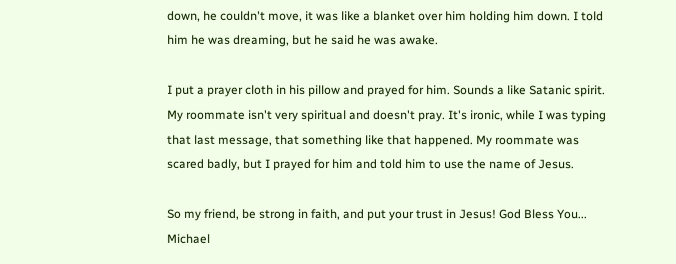down, he couldn't move, it was like a blanket over him holding him down. I told him he was dreaming, but he said he was awake.

I put a prayer cloth in his pillow and prayed for him. Sounds a like Satanic spirit. My roommate isn't very spiritual and doesn't pray. It's ironic, while I was typing that last message, that something like that happened. My roommate was scared badly, but I prayed for him and told him to use the name of Jesus.

So my friend, be strong in faith, and put your trust in Jesus! God Bless You... Michael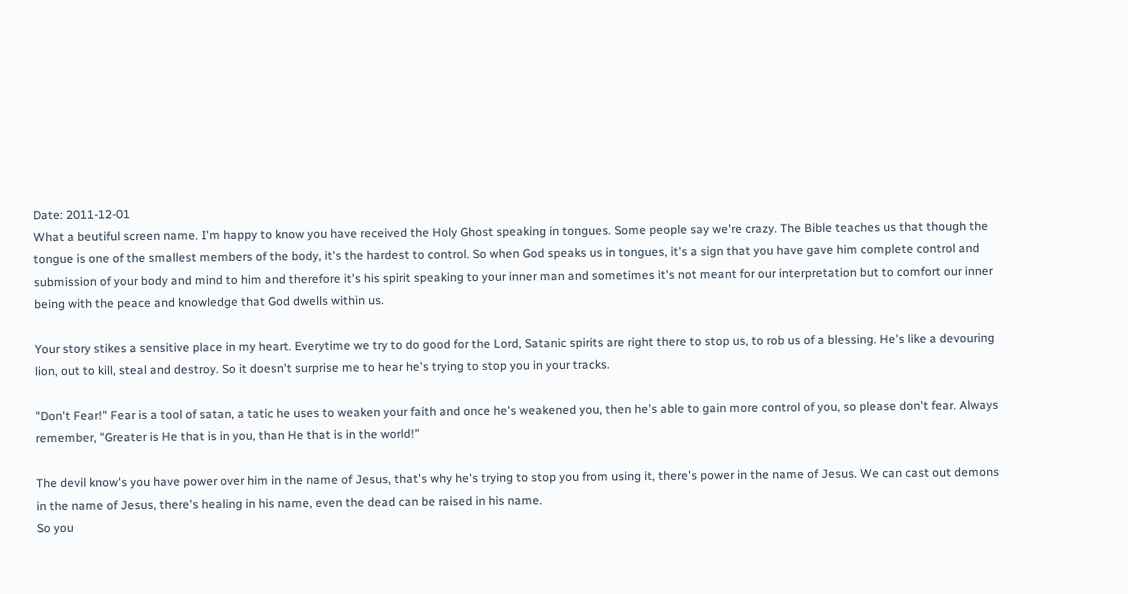Date: 2011-12-01
What a beutiful screen name. I'm happy to know you have received the Holy Ghost speaking in tongues. Some people say we're crazy. The Bible teaches us that though the tongue is one of the smallest members of the body, it's the hardest to control. So when God speaks us in tongues, it's a sign that you have gave him complete control and submission of your body and mind to him and therefore it's his spirit speaking to your inner man and sometimes it's not meant for our interpretation but to comfort our inner being with the peace and knowledge that God dwells within us.

Your story stikes a sensitive place in my heart. Everytime we try to do good for the Lord, Satanic spirits are right there to stop us, to rob us of a blessing. He's like a devouring lion, out to kill, steal and destroy. So it doesn't surprise me to hear he's trying to stop you in your tracks.

"Don't Fear!" Fear is a tool of satan, a tatic he uses to weaken your faith and once he's weakened you, then he's able to gain more control of you, so please don't fear. Always remember, "Greater is He that is in you, than He that is in the world!"

The devil know's you have power over him in the name of Jesus, that's why he's trying to stop you from using it, there's power in the name of Jesus. We can cast out demons in the name of Jesus, there's healing in his name, even the dead can be raised in his name.
So you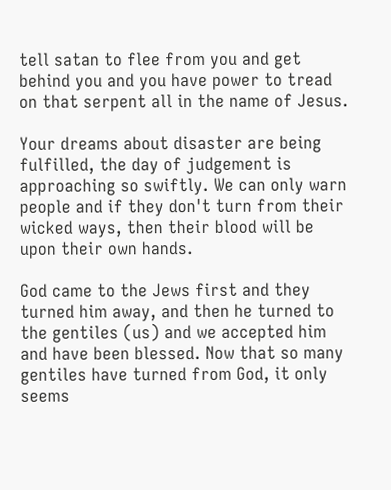tell satan to flee from you and get behind you and you have power to tread on that serpent all in the name of Jesus.

Your dreams about disaster are being fulfilled, the day of judgement is approaching so swiftly. We can only warn people and if they don't turn from their wicked ways, then their blood will be upon their own hands.

God came to the Jews first and they turned him away, and then he turned to the gentiles (us) and we accepted him and have been blessed. Now that so many gentiles have turned from God, it only seems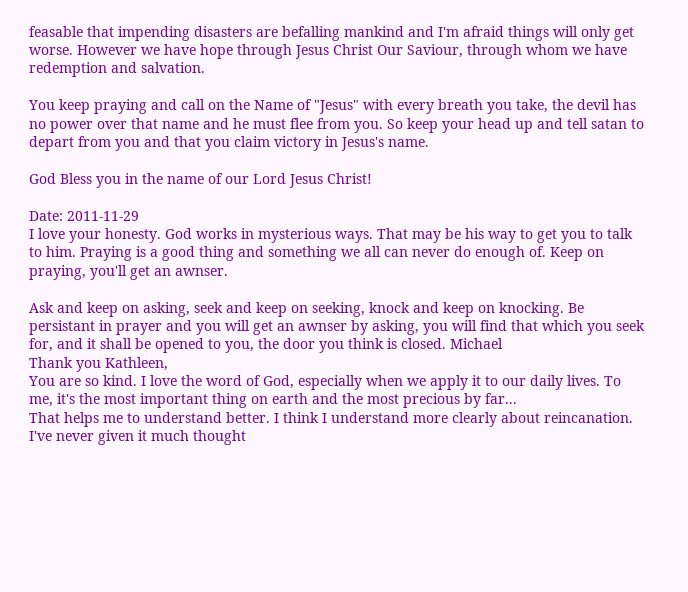feasable that impending disasters are befalling mankind and I'm afraid things will only get worse. However we have hope through Jesus Christ Our Saviour, through whom we have redemption and salvation.

You keep praying and call on the Name of "Jesus" with every breath you take, the devil has no power over that name and he must flee from you. So keep your head up and tell satan to depart from you and that you claim victory in Jesus's name.

God Bless you in the name of our Lord Jesus Christ!

Date: 2011-11-29
I love your honesty. God works in mysterious ways. That may be his way to get you to talk to him. Praying is a good thing and something we all can never do enough of. Keep on praying, you'll get an awnser.

Ask and keep on asking, seek and keep on seeking, knock and keep on knocking. Be persistant in prayer and you will get an awnser by asking, you will find that which you seek for, and it shall be opened to you, the door you think is closed. Michael
Thank you Kathleen,
You are so kind. I love the word of God, especially when we apply it to our daily lives. To me, it's the most important thing on earth and the most precious by far...
That helps me to understand better. I think I understand more clearly about reincanation. I've never given it much thought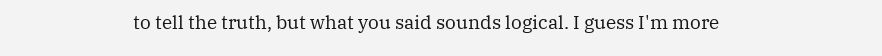to tell the truth, but what you said sounds logical. I guess I'm more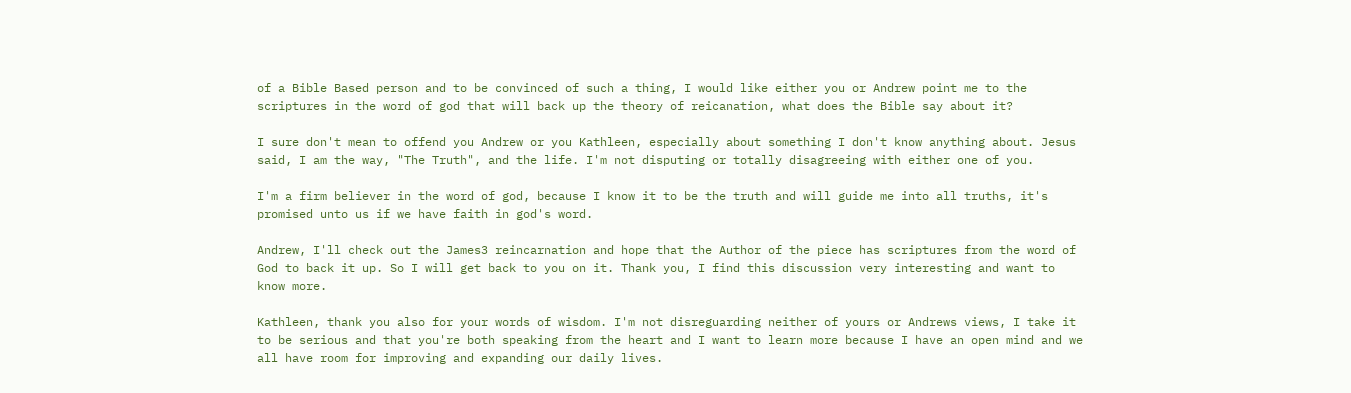of a Bible Based person and to be convinced of such a thing, I would like either you or Andrew point me to the scriptures in the word of god that will back up the theory of reicanation, what does the Bible say about it?

I sure don't mean to offend you Andrew or you Kathleen, especially about something I don't know anything about. Jesus said, I am the way, "The Truth", and the life. I'm not disputing or totally disagreeing with either one of you.

I'm a firm believer in the word of god, because I know it to be the truth and will guide me into all truths, it's promised unto us if we have faith in god's word.

Andrew, I'll check out the James3 reincarnation and hope that the Author of the piece has scriptures from the word of God to back it up. So I will get back to you on it. Thank you, I find this discussion very interesting and want to know more.

Kathleen, thank you also for your words of wisdom. I'm not disreguarding neither of yours or Andrews views, I take it to be serious and that you're both speaking from the heart and I want to learn more because I have an open mind and we all have room for improving and expanding our daily lives.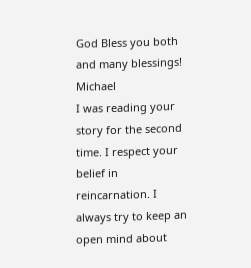God Bless you both and many blessings! Michael
I was reading your story for the second time. I respect your belief in reincarnation. I always try to keep an open mind about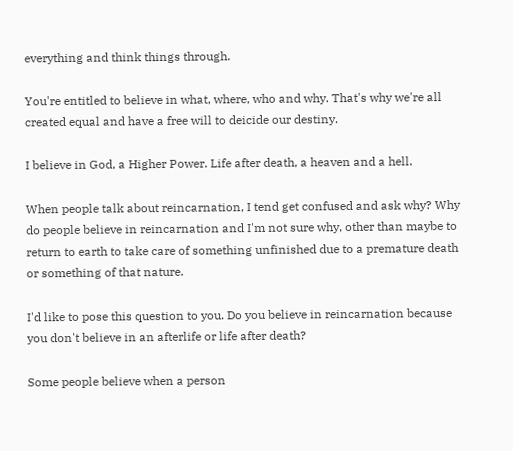everything and think things through.

You're entitled to believe in what, where, who and why. That's why we're all created equal and have a free will to deicide our destiny.

I believe in God, a Higher Power. Life after death, a heaven and a hell.

When people talk about reincarnation, I tend get confused and ask why? Why do people believe in reincarnation and I'm not sure why, other than maybe to return to earth to take care of something unfinished due to a premature death or something of that nature.

I'd like to pose this question to you. Do you believe in reincarnation because you don't believe in an afterlife or life after death?

Some people believe when a person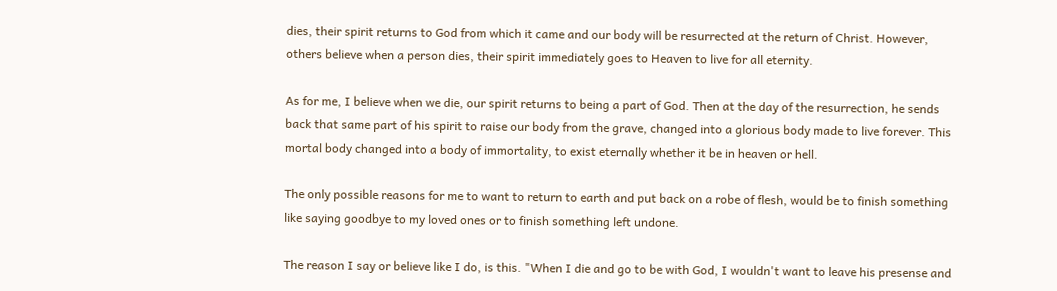dies, their spirit returns to God from which it came and our body will be resurrected at the return of Christ. However, others believe when a person dies, their spirit immediately goes to Heaven to live for all eternity.

As for me, I believe when we die, our spirit returns to being a part of God. Then at the day of the resurrection, he sends back that same part of his spirit to raise our body from the grave, changed into a glorious body made to live forever. This mortal body changed into a body of immortality, to exist eternally whether it be in heaven or hell.

The only possible reasons for me to want to return to earth and put back on a robe of flesh, would be to finish something like saying goodbye to my loved ones or to finish something left undone.

The reason I say or believe like I do, is this. "When I die and go to be with God, I wouldn't want to leave his presense and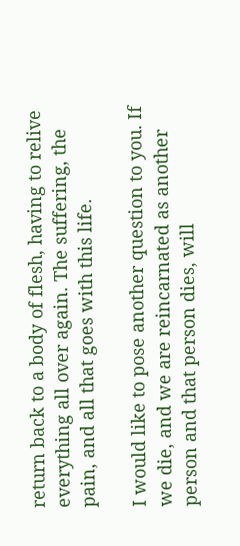return back to a body of flesh, having to relive everything all over again. The suffering, the pain, and all that goes with this life.

I would like to pose another question to you. If we die, and we are reincarnated as another person and that person dies, will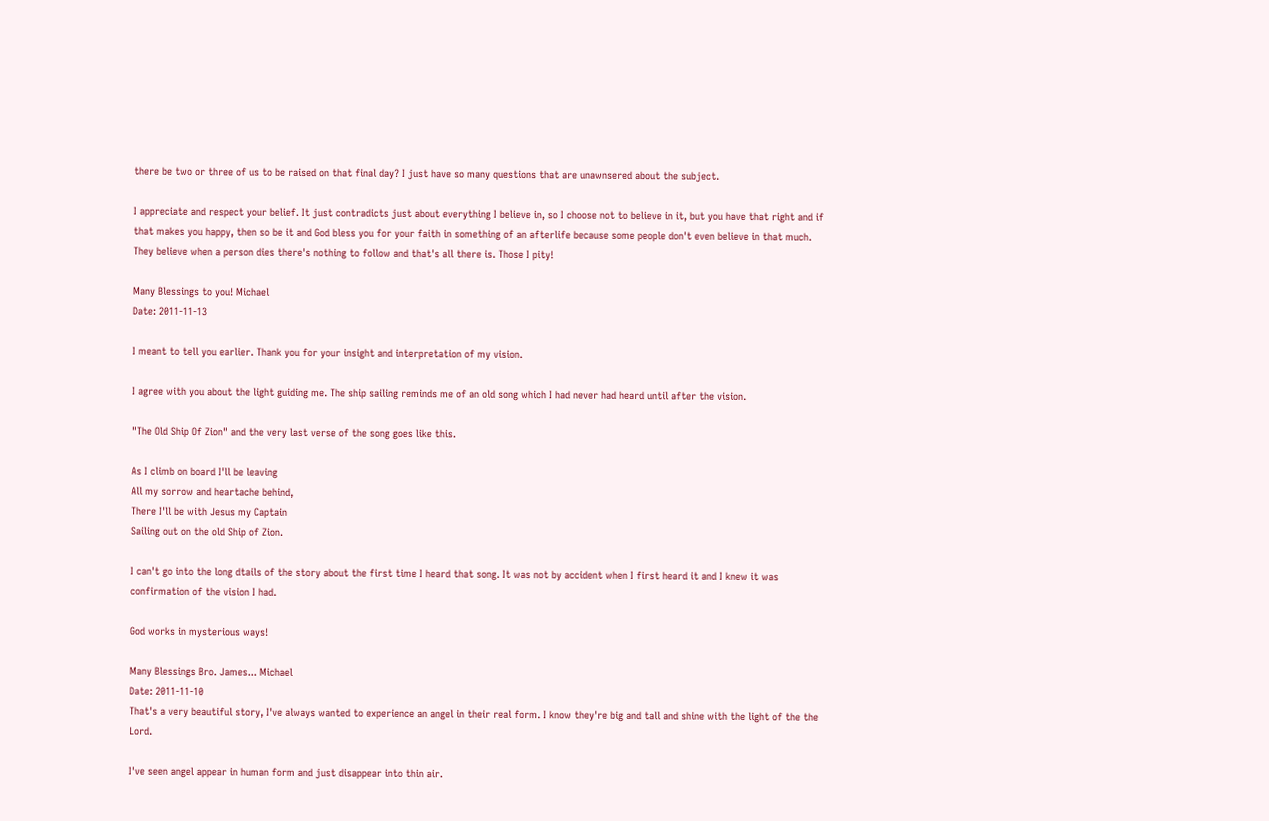there be two or three of us to be raised on that final day? I just have so many questions that are unawnsered about the subject.

I appreciate and respect your belief. It just contradicts just about everything I believe in, so I choose not to believe in it, but you have that right and if that makes you happy, then so be it and God bless you for your faith in something of an afterlife because some people don't even believe in that much. They believe when a person dies there's nothing to follow and that's all there is. Those I pity!

Many Blessings to you! Michael
Date: 2011-11-13

I meant to tell you earlier. Thank you for your insight and interpretation of my vision.

I agree with you about the light guiding me. The ship sailing reminds me of an old song which I had never had heard until after the vision.

"The Old Ship Of Zion" and the very last verse of the song goes like this.

As I climb on board I'll be leaving
All my sorrow and heartache behind,
There I'll be with Jesus my Captain
Sailing out on the old Ship of Zion.

I can't go into the long dtails of the story about the first time I heard that song. It was not by accident when I first heard it and I knew it was confirmation of the vision I had.

God works in mysterious ways!

Many Blessings Bro. James... Michael
Date: 2011-11-10
That's a very beautiful story, I've always wanted to experience an angel in their real form. I know they're big and tall and shine with the light of the the Lord.

I've seen angel appear in human form and just disappear into thin air.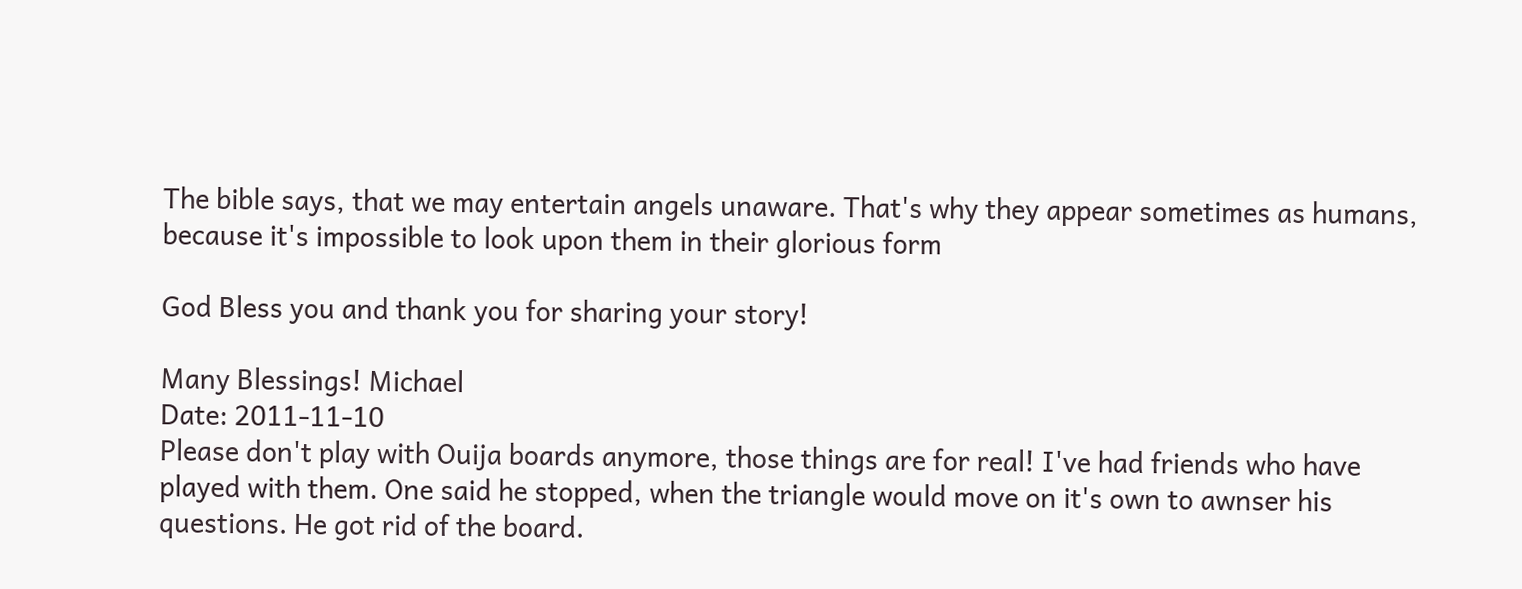The bible says, that we may entertain angels unaware. That's why they appear sometimes as humans, because it's impossible to look upon them in their glorious form

God Bless you and thank you for sharing your story!

Many Blessings! Michael
Date: 2011-11-10
Please don't play with Ouija boards anymore, those things are for real! I've had friends who have played with them. One said he stopped, when the triangle would move on it's own to awnser his questions. He got rid of the board.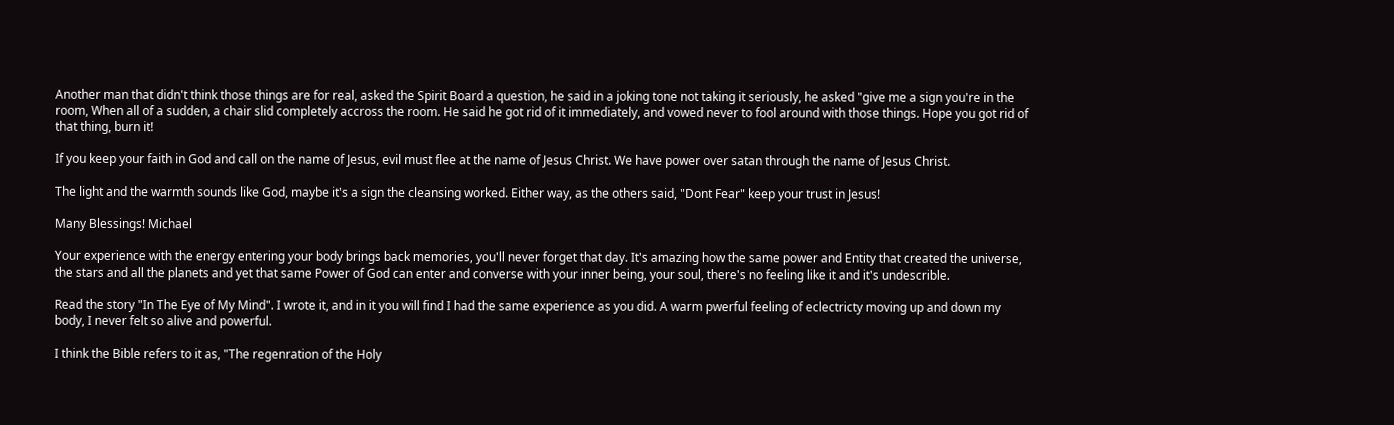Another man that didn't think those things are for real, asked the Spirit Board a question, he said in a joking tone not taking it seriously, he asked "give me a sign you're in the room, When all of a sudden, a chair slid completely accross the room. He said he got rid of it immediately, and vowed never to fool around with those things. Hope you got rid of that thing, burn it!

If you keep your faith in God and call on the name of Jesus, evil must flee at the name of Jesus Christ. We have power over satan through the name of Jesus Christ.

The light and the warmth sounds like God, maybe it's a sign the cleansing worked. Either way, as the others said, "Dont Fear" keep your trust in Jesus!

Many Blessings! Michael

Your experience with the energy entering your body brings back memories, you'll never forget that day. It's amazing how the same power and Entity that created the universe, the stars and all the planets and yet that same Power of God can enter and converse with your inner being, your soul, there's no feeling like it and it's undescrible.

Read the story "In The Eye of My Mind". I wrote it, and in it you will find I had the same experience as you did. A warm pwerful feeling of eclectricty moving up and down my body, I never felt so alive and powerful.

I think the Bible refers to it as, "The regenration of the Holy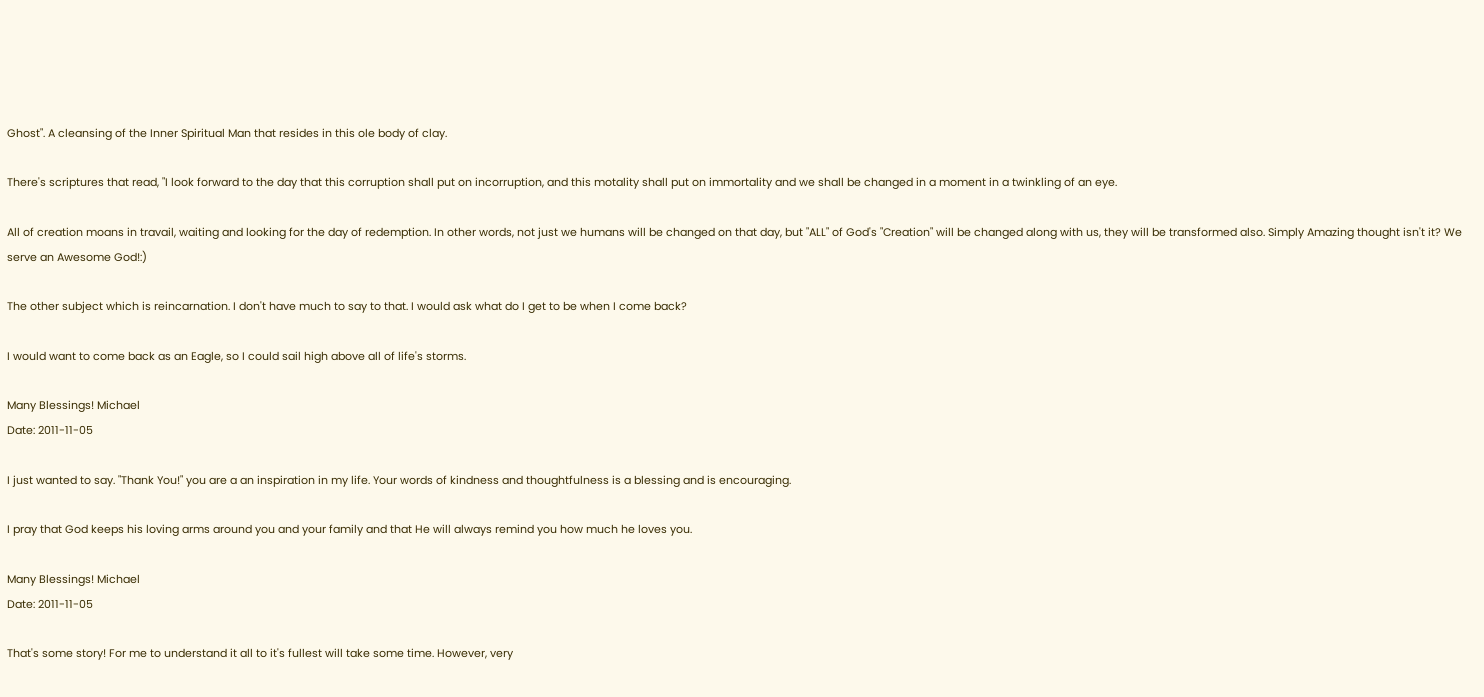Ghost". A cleansing of the Inner Spiritual Man that resides in this ole body of clay.

There's scriptures that read, "I look forward to the day that this corruption shall put on incorruption, and this motality shall put on immortality and we shall be changed in a moment in a twinkling of an eye.

All of creation moans in travail, waiting and looking for the day of redemption. In other words, not just we humans will be changed on that day, but "ALL" of God's "Creation" will be changed along with us, they will be transformed also. Simply Amazing thought isn't it? We serve an Awesome God!:)

The other subject which is reincarnation. I don't have much to say to that. I would ask what do I get to be when I come back?

I would want to come back as an Eagle, so I could sail high above all of life's storms.

Many Blessings! Michael
Date: 2011-11-05

I just wanted to say. "Thank You!" you are a an inspiration in my life. Your words of kindness and thoughtfulness is a blessing and is encouraging.

I pray that God keeps his loving arms around you and your family and that He will always remind you how much he loves you.

Many Blessings! Michael
Date: 2011-11-05

That's some story! For me to understand it all to it's fullest will take some time. However, very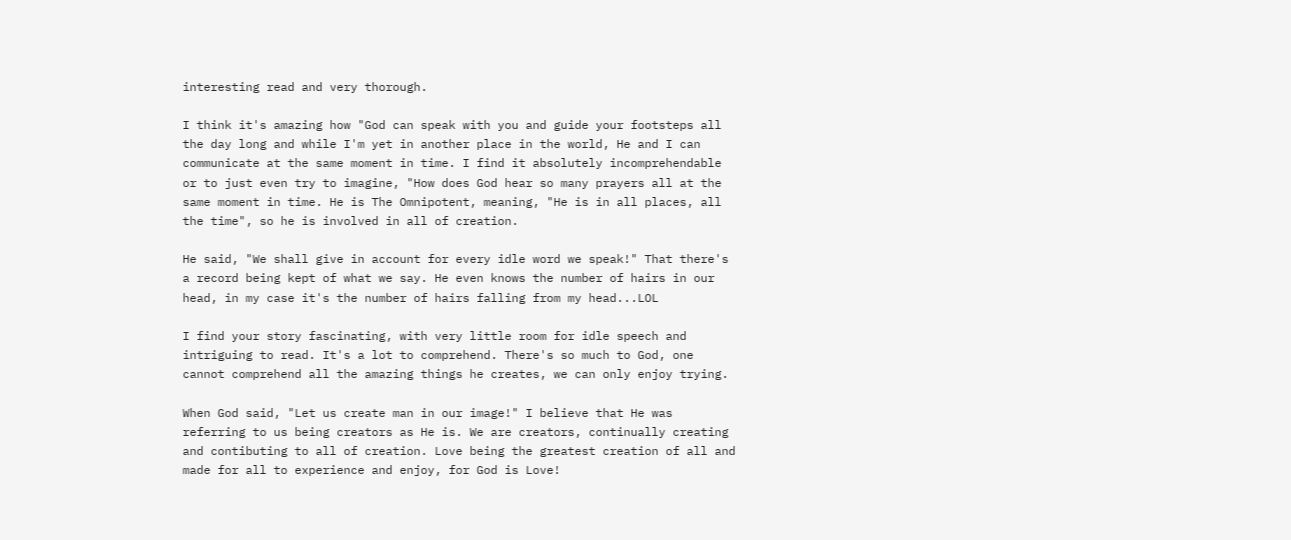interesting read and very thorough.

I think it's amazing how "God can speak with you and guide your footsteps all the day long and while I'm yet in another place in the world, He and I can communicate at the same moment in time. I find it absolutely incomprehendable or to just even try to imagine, "How does God hear so many prayers all at the same moment in time. He is The Omnipotent, meaning, "He is in all places, all the time", so he is involved in all of creation.

He said, "We shall give in account for every idle word we speak!" That there's a record being kept of what we say. He even knows the number of hairs in our head, in my case it's the number of hairs falling from my head...LOL

I find your story fascinating, with very little room for idle speech and intriguing to read. It's a lot to comprehend. There's so much to God, one cannot comprehend all the amazing things he creates, we can only enjoy trying.

When God said, "Let us create man in our image!" I believe that He was referring to us being creators as He is. We are creators, continually creating and contibuting to all of creation. Love being the greatest creation of all and made for all to experience and enjoy, for God is Love!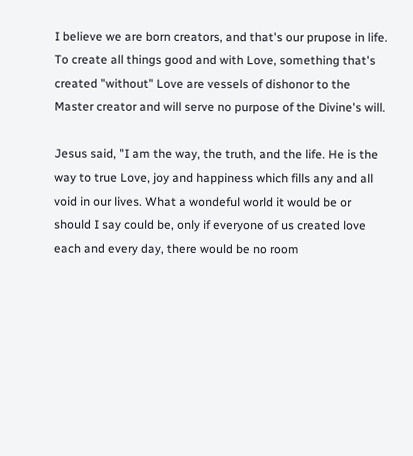I believe we are born creators, and that's our prupose in life. To create all things good and with Love, something that's created "without" Love are vessels of dishonor to the Master creator and will serve no purpose of the Divine's will.

Jesus said, "I am the way, the truth, and the life. He is the way to true Love, joy and happiness which fills any and all void in our lives. What a wondeful world it would be or should I say could be, only if everyone of us created love each and every day, there would be no room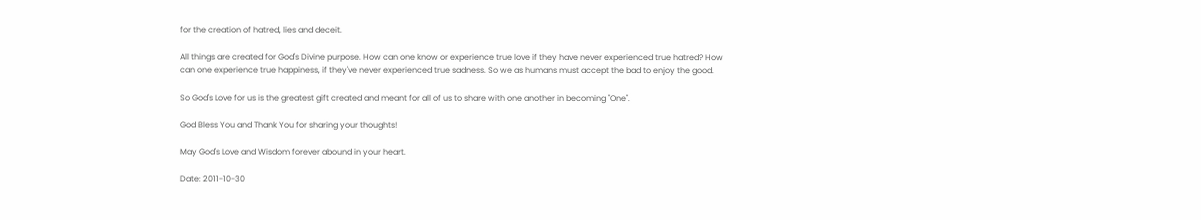for the creation of hatred, lies and deceit.

All things are created for God's Divine purpose. How can one know or experience true love if they have never experienced true hatred? How can one experience true happiness, if they've never experienced true sadness. So we as humans must accept the bad to enjoy the good.

So God's Love for us is the greatest gift created and meant for all of us to share with one another in becoming "One".

God Bless You and Thank You for sharing your thoughts!

May God's Love and Wisdom forever abound in your heart.

Date: 2011-10-30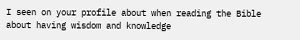I seen on your profile about when reading the Bible about having wisdom and knowledge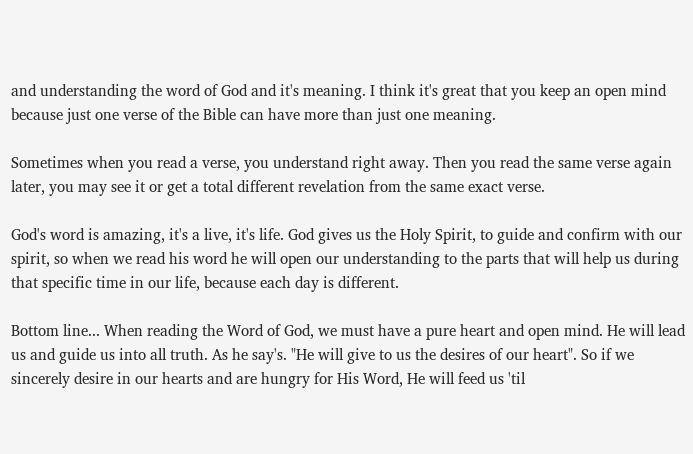and understanding the word of God and it's meaning. I think it's great that you keep an open mind because just one verse of the Bible can have more than just one meaning.

Sometimes when you read a verse, you understand right away. Then you read the same verse again later, you may see it or get a total different revelation from the same exact verse.

God's word is amazing, it's a live, it's life. God gives us the Holy Spirit, to guide and confirm with our spirit, so when we read his word he will open our understanding to the parts that will help us during that specific time in our life, because each day is different.

Bottom line... When reading the Word of God, we must have a pure heart and open mind. He will lead us and guide us into all truth. As he say's. "He will give to us the desires of our heart". So if we sincerely desire in our hearts and are hungry for His Word, He will feed us 'til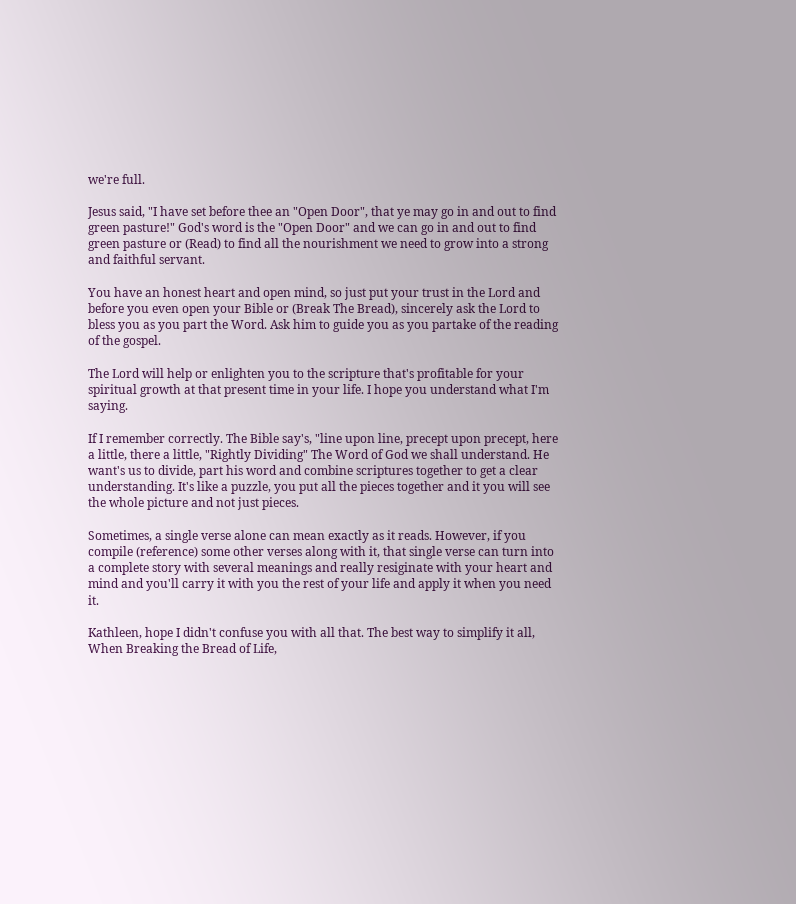we're full.

Jesus said, "I have set before thee an "Open Door", that ye may go in and out to find green pasture!" God's word is the "Open Door" and we can go in and out to find green pasture or (Read) to find all the nourishment we need to grow into a strong and faithful servant.

You have an honest heart and open mind, so just put your trust in the Lord and before you even open your Bible or (Break The Bread), sincerely ask the Lord to bless you as you part the Word. Ask him to guide you as you partake of the reading of the gospel.

The Lord will help or enlighten you to the scripture that's profitable for your spiritual growth at that present time in your life. I hope you understand what I'm saying.

If I remember correctly. The Bible say's, "line upon line, precept upon precept, here a little, there a little, "Rightly Dividing" The Word of God we shall understand. He want's us to divide, part his word and combine scriptures together to get a clear understanding. It's like a puzzle, you put all the pieces together and it you will see the whole picture and not just pieces.

Sometimes, a single verse alone can mean exactly as it reads. However, if you compile (reference) some other verses along with it, that single verse can turn into a complete story with several meanings and really resiginate with your heart and mind and you'll carry it with you the rest of your life and apply it when you need it.

Kathleen, hope I didn't confuse you with all that. The best way to simplify it all, When Breaking the Bread of Life,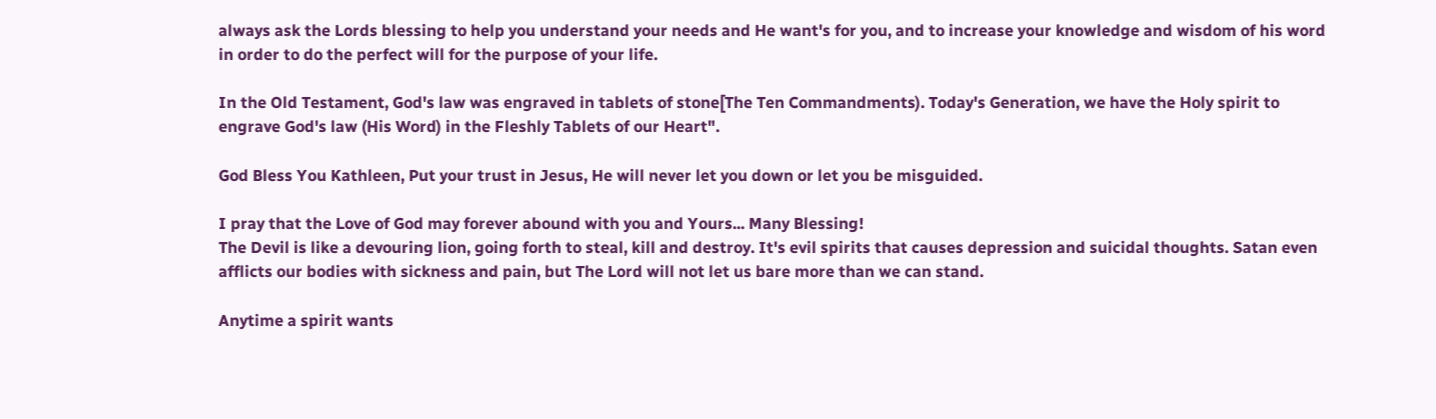always ask the Lords blessing to help you understand your needs and He want's for you, and to increase your knowledge and wisdom of his word in order to do the perfect will for the purpose of your life.

In the Old Testament, God's law was engraved in tablets of stone[The Ten Commandments). Today's Generation, we have the Holy spirit to engrave God's law (His Word) in the Fleshly Tablets of our Heart".

God Bless You Kathleen, Put your trust in Jesus, He will never let you down or let you be misguided.

I pray that the Love of God may forever abound with you and Yours... Many Blessing!
The Devil is like a devouring lion, going forth to steal, kill and destroy. It's evil spirits that causes depression and suicidal thoughts. Satan even afflicts our bodies with sickness and pain, but The Lord will not let us bare more than we can stand.

Anytime a spirit wants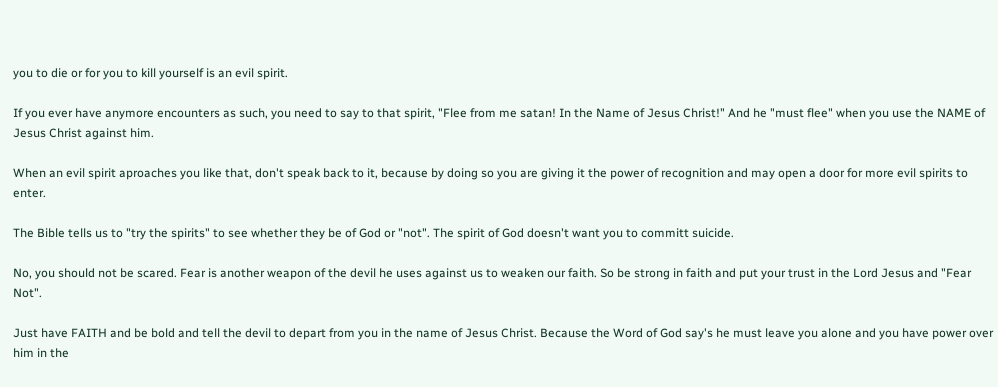you to die or for you to kill yourself is an evil spirit.

If you ever have anymore encounters as such, you need to say to that spirit, "Flee from me satan! In the Name of Jesus Christ!" And he "must flee" when you use the NAME of Jesus Christ against him.

When an evil spirit aproaches you like that, don't speak back to it, because by doing so you are giving it the power of recognition and may open a door for more evil spirits to enter.

The Bible tells us to "try the spirits" to see whether they be of God or "not". The spirit of God doesn't want you to committ suicide.

No, you should not be scared. Fear is another weapon of the devil he uses against us to weaken our faith. So be strong in faith and put your trust in the Lord Jesus and "Fear Not".

Just have FAITH and be bold and tell the devil to depart from you in the name of Jesus Christ. Because the Word of God say's he must leave you alone and you have power over him in the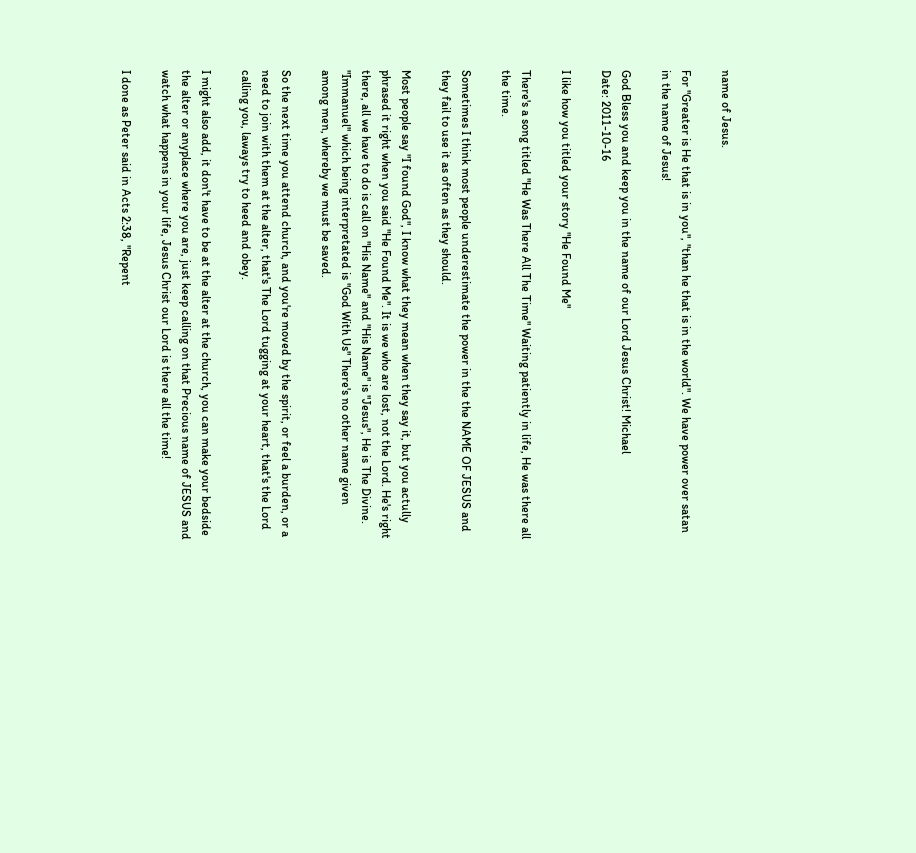name of Jesus.

For "Greater is He that is in you", "than he that is in the world". We have power over satan in the name of Jesus!

God Bless you and keep you in the name of our Lord Jesus Christ! Michael
Date: 2011-10-16

I like how you titled your story "He Found Me"

There's a song titled "He Was There All The Time" Waiting patiently in life, He was there all the time.

Sometimes I think most people underestimate the power in the the NAME OF JESUS and they fail to use it as often as they should.

Most people say "I found God", I know what they mean when they say it, but you actully phrased it right when you said "He Found Me". It is we who are lost, not the Lord. He's right there, all we have to do is call on "His Name" and "His Name" is "Jesus", He is The Divine. "Immanuel" which being interpretated is "God With Us" There's no other name given among men, whereby we must be saved.

So the next time you attend church, and you're moved by the spirit, or feel a burden, or a need to join with them at the alter, that's The Lord tugging at your heart, that's the Lord calling you, laways try to heed and obey.

I might also add, it don't have to be at the alter at the church, you can make your bedside the alter or anyplace where you are, just keep calling on that Precious name of JESUS and watch what happens in your life, Jesus Christ our Lord is there all the time!

I done as Peter said in Acts 2:38, "Repent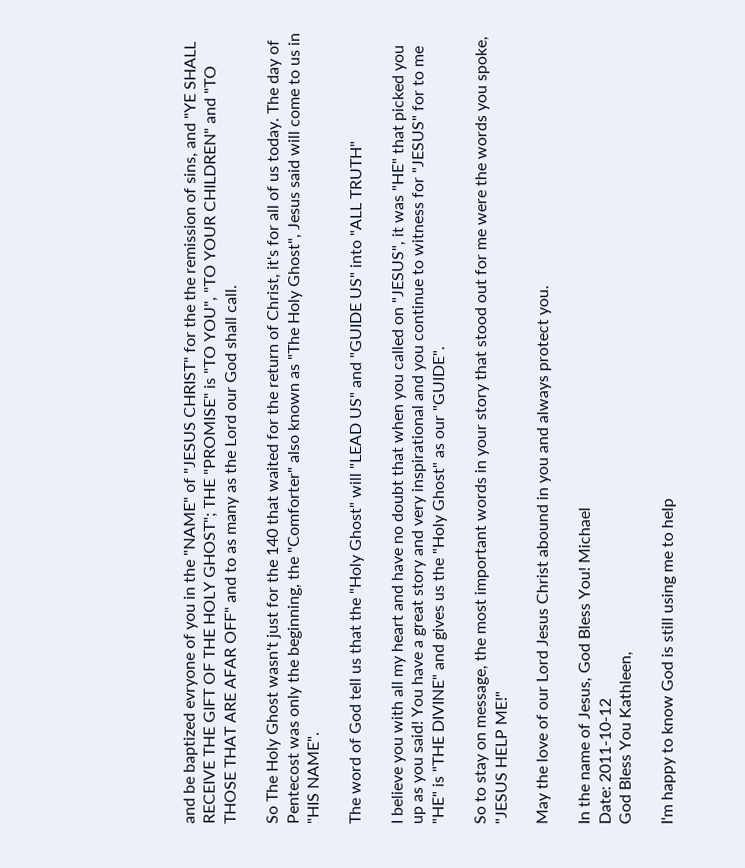and be baptized evryone of you in the "NAME" of "JESUS CHRIST" for the the remission of sins, and "YE SHALL RECEIVE THE GIFT OF THE HOLY GHOST"; THE "PROMISE" is "TO YOU", "TO YOUR CHILDREN" and "TO THOSE THAT ARE AFAR OFF" and to as many as the Lord our God shall call.

So The Holy Ghost wasn't just for the 140 that waited for the return of Christ, it's for all of us today. The day of Pentecost was only the beginning, the "Comforter" also known as "The Holy Ghost", Jesus said will come to us in "HIS NAME".

The word of God tell us that the "Holy Ghost" will "LEAD US" and "GUIDE US" into "ALL TRUTH"

I believe you with all my heart and have no doubt that when you called on "JESUS", it was "HE" that picked you up as you said! You have a great story and very inspirational and you continue to witness for "JESUS" for to me "HE" is "THE DIVINE" and gives us the "Holy Ghost" as our "GUIDE".

So to stay on message, the most important words in your story that stood out for me were the words you spoke, "JESUS HELP ME!"

May the love of our Lord Jesus Christ abound in you and always protect you.

In the name of Jesus, God Bless You! Michael
Date: 2011-10-12
God Bless You Kathleen,

I'm happy to know God is still using me to help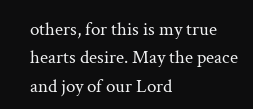others, for this is my true hearts desire. May the peace and joy of our Lord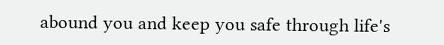abound you and keep you safe through life's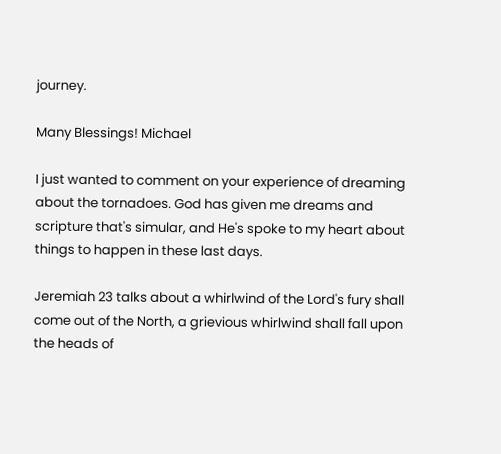journey.

Many Blessings! Michael

I just wanted to comment on your experience of dreaming about the tornadoes. God has given me dreams and scripture that's simular, and He's spoke to my heart about things to happen in these last days.

Jeremiah 23 talks about a whirlwind of the Lord's fury shall come out of the North, a grievious whirlwind shall fall upon the heads of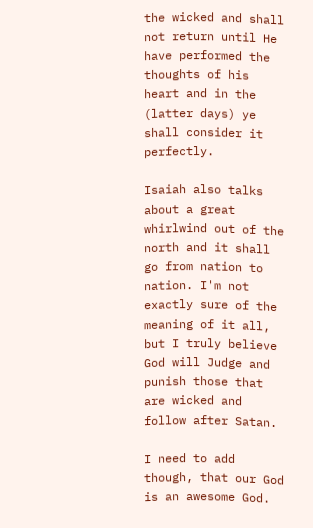the wicked and shall not return until He have performed the thoughts of his heart and in the (latter days) ye shall consider it perfectly.

Isaiah also talks about a great whirlwind out of the north and it shall go from nation to nation. I'm not exactly sure of the meaning of it all, but I truly believe God will Judge and punish those that are wicked and follow after Satan.

I need to add though, that our God is an awesome God.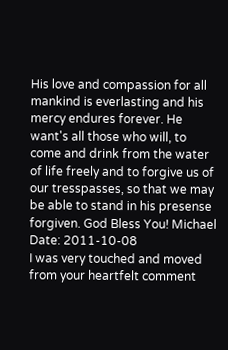His love and compassion for all mankind is everlasting and his mercy endures forever. He want's all those who will, to come and drink from the water of life freely and to forgive us of our tresspasses, so that we may be able to stand in his presense forgiven. God Bless You! Michael
Date: 2011-10-08
I was very touched and moved from your heartfelt comment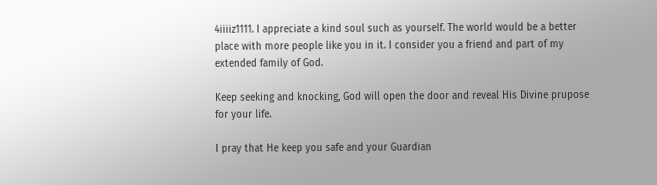4iiiiz1111. I appreciate a kind soul such as yourself. The world would be a better place with more people like you in it. I consider you a friend and part of my extended family of God.

Keep seeking and knocking, God will open the door and reveal His Divine prupose for your life.

I pray that He keep you safe and your Guardian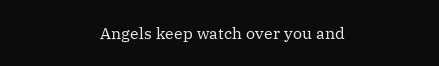Angels keep watch over you and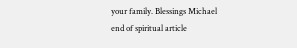your family. Blessings Michael
end of spiritual article